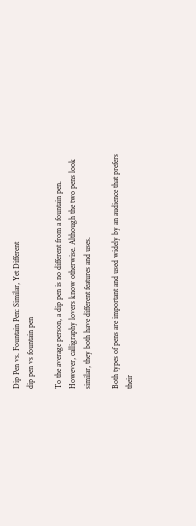Dip Pen vs. Fountain Pen: Similar, Yet Different
dip pen vs fountain pen

To the average person, a dip pen is no different from a fountain pen. However, calligraphy lovers know otherwise. Although the two pens look similar, they both have different features and uses.

Both types of pens are important and used widely by an audience that prefers their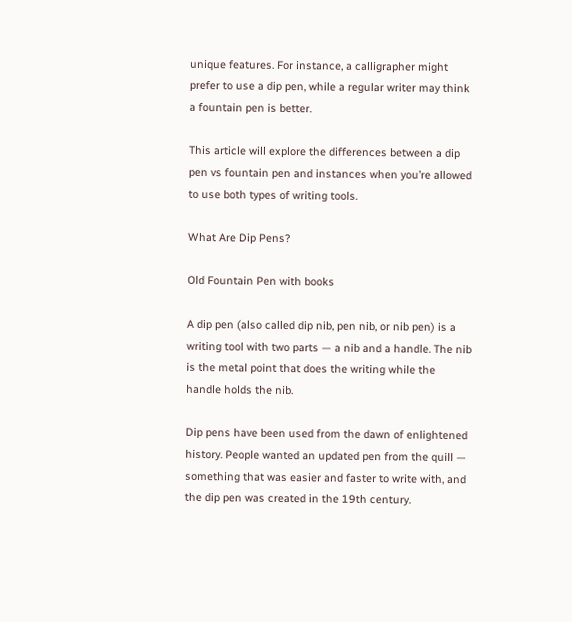unique features. For instance, a calligrapher might prefer to use a dip pen, while a regular writer may think a fountain pen is better.

This article will explore the differences between a dip pen vs fountain pen and instances when you’re allowed to use both types of writing tools.

What Are Dip Pens?

Old Fountain Pen with books

A dip pen (also called dip nib, pen nib, or nib pen) is a writing tool with two parts — a nib and a handle. The nib is the metal point that does the writing while the handle holds the nib.

Dip pens have been used from the dawn of enlightened history. People wanted an updated pen from the quill — something that was easier and faster to write with, and the dip pen was created in the 19th century.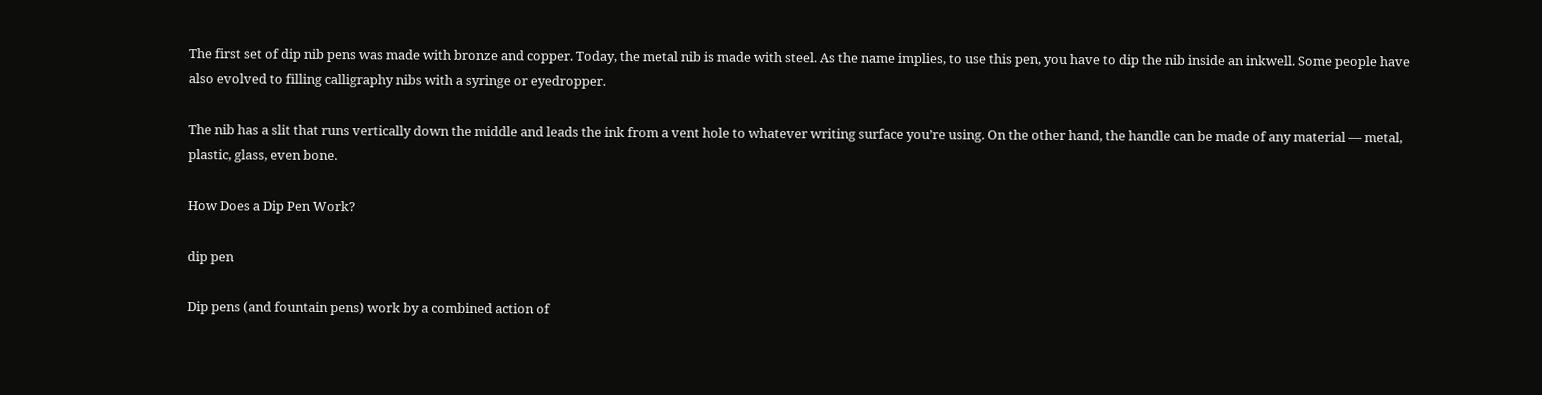The first set of dip nib pens was made with bronze and copper. Today, the metal nib is made with steel. As the name implies, to use this pen, you have to dip the nib inside an inkwell. Some people have also evolved to filling calligraphy nibs with a syringe or eyedropper.

The nib has a slit that runs vertically down the middle and leads the ink from a vent hole to whatever writing surface you’re using. On the other hand, the handle can be made of any material — metal, plastic, glass, even bone.

How Does a Dip Pen Work?

dip pen

Dip pens (and fountain pens) work by a combined action of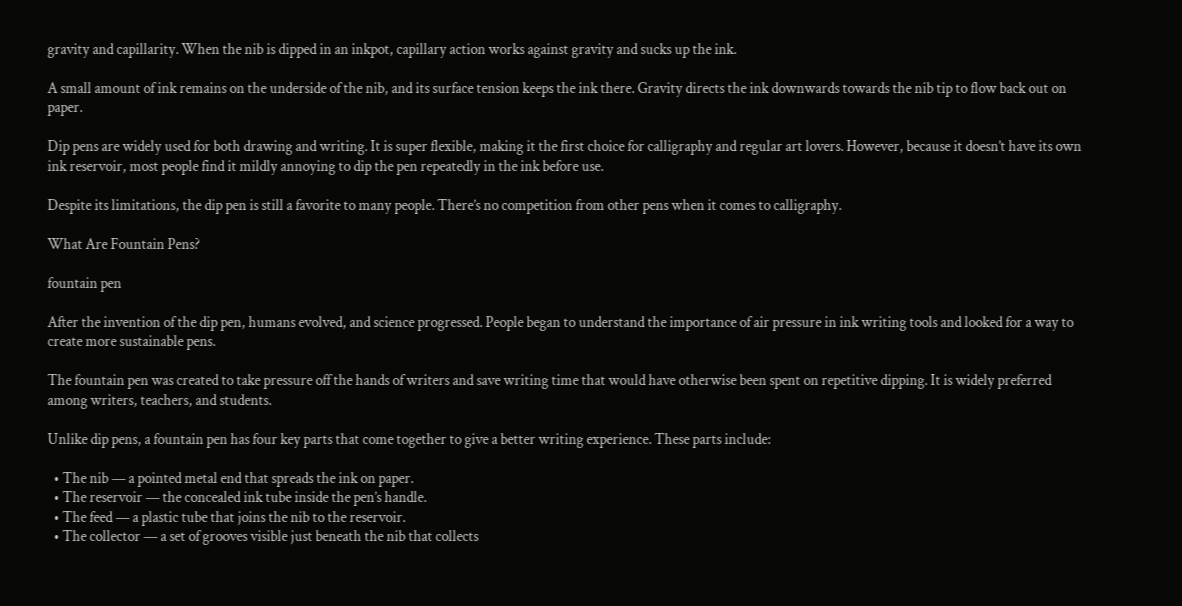gravity and capillarity. When the nib is dipped in an inkpot, capillary action works against gravity and sucks up the ink.

A small amount of ink remains on the underside of the nib, and its surface tension keeps the ink there. Gravity directs the ink downwards towards the nib tip to flow back out on paper.

Dip pens are widely used for both drawing and writing. It is super flexible, making it the first choice for calligraphy and regular art lovers. However, because it doesn’t have its own ink reservoir, most people find it mildly annoying to dip the pen repeatedly in the ink before use.

Despite its limitations, the dip pen is still a favorite to many people. There’s no competition from other pens when it comes to calligraphy.

What Are Fountain Pens?

fountain pen

After the invention of the dip pen, humans evolved, and science progressed. People began to understand the importance of air pressure in ink writing tools and looked for a way to create more sustainable pens.

The fountain pen was created to take pressure off the hands of writers and save writing time that would have otherwise been spent on repetitive dipping. It is widely preferred among writers, teachers, and students.

Unlike dip pens, a fountain pen has four key parts that come together to give a better writing experience. These parts include:

  • The nib — a pointed metal end that spreads the ink on paper.
  • The reservoir — the concealed ink tube inside the pen’s handle.
  • The feed — a plastic tube that joins the nib to the reservoir.
  • The collector — a set of grooves visible just beneath the nib that collects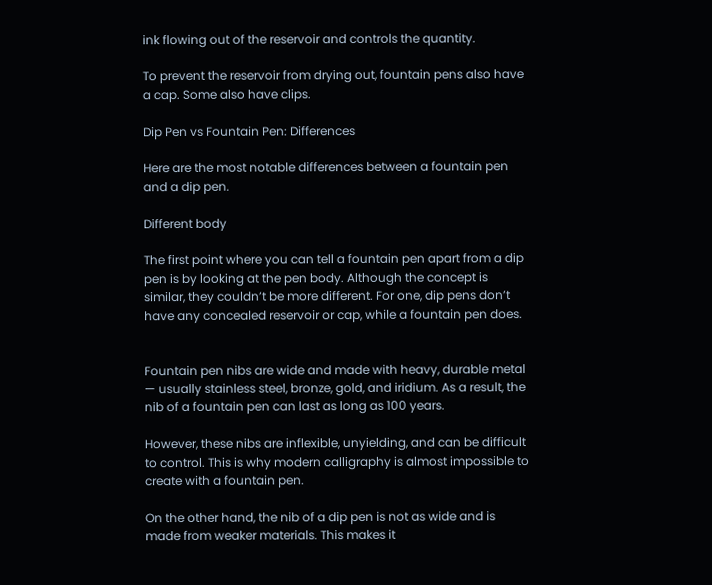ink flowing out of the reservoir and controls the quantity.

To prevent the reservoir from drying out, fountain pens also have a cap. Some also have clips.

Dip Pen vs Fountain Pen: Differences

Here are the most notable differences between a fountain pen and a dip pen.

Different body

The first point where you can tell a fountain pen apart from a dip pen is by looking at the pen body. Although the concept is similar, they couldn’t be more different. For one, dip pens don’t have any concealed reservoir or cap, while a fountain pen does.


Fountain pen nibs are wide and made with heavy, durable metal — usually stainless steel, bronze, gold, and iridium. As a result, the nib of a fountain pen can last as long as 100 years.

However, these nibs are inflexible, unyielding, and can be difficult to control. This is why modern calligraphy is almost impossible to create with a fountain pen.

On the other hand, the nib of a dip pen is not as wide and is made from weaker materials. This makes it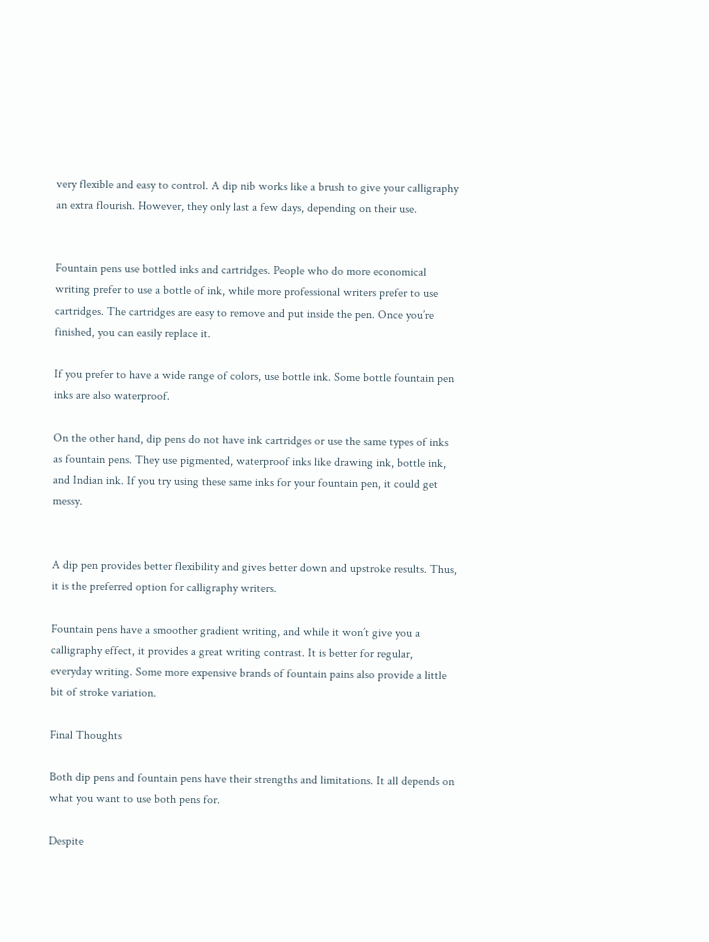very flexible and easy to control. A dip nib works like a brush to give your calligraphy an extra flourish. However, they only last a few days, depending on their use.


Fountain pens use bottled inks and cartridges. People who do more economical writing prefer to use a bottle of ink, while more professional writers prefer to use cartridges. The cartridges are easy to remove and put inside the pen. Once you’re finished, you can easily replace it.

If you prefer to have a wide range of colors, use bottle ink. Some bottle fountain pen inks are also waterproof.

On the other hand, dip pens do not have ink cartridges or use the same types of inks as fountain pens. They use pigmented, waterproof inks like drawing ink, bottle ink, and Indian ink. If you try using these same inks for your fountain pen, it could get messy.


A dip pen provides better flexibility and gives better down and upstroke results. Thus, it is the preferred option for calligraphy writers.

Fountain pens have a smoother gradient writing, and while it won’t give you a calligraphy effect, it provides a great writing contrast. It is better for regular, everyday writing. Some more expensive brands of fountain pains also provide a little bit of stroke variation.

Final Thoughts

Both dip pens and fountain pens have their strengths and limitations. It all depends on what you want to use both pens for.

Despite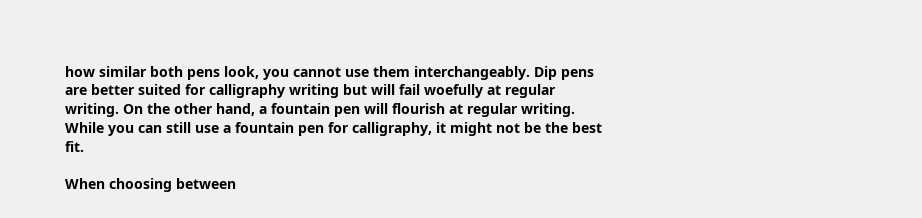how similar both pens look, you cannot use them interchangeably. Dip pens are better suited for calligraphy writing but will fail woefully at regular writing. On the other hand, a fountain pen will flourish at regular writing. While you can still use a fountain pen for calligraphy, it might not be the best fit.

When choosing between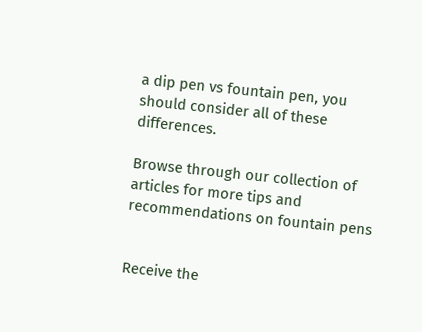a dip pen vs fountain pen, you should consider all of these differences.

Browse through our collection of articles for more tips and recommendations on fountain pens


Receive the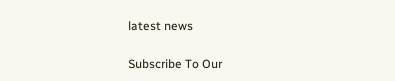latest news

Subscribe To Our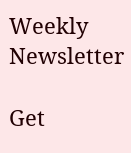Weekly Newsletter

Get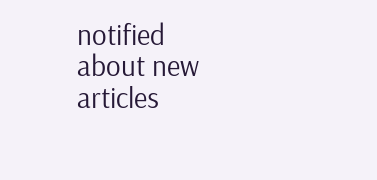notified about new articles